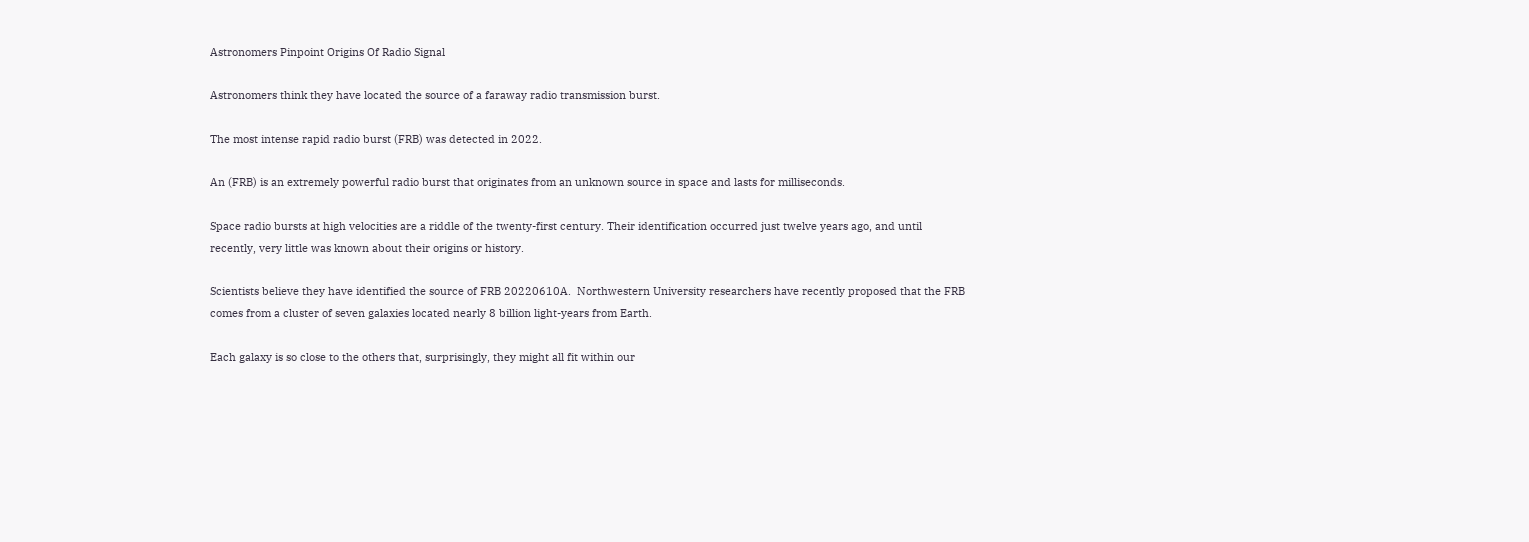Astronomers Pinpoint Origins Of Radio Signal

Astronomers think they have located the source of a faraway radio transmission burst.

The most intense rapid radio burst (FRB) was detected in 2022.

An (FRB) is an extremely powerful radio burst that originates from an unknown source in space and lasts for milliseconds.

Space radio bursts at high velocities are a riddle of the twenty-first century. Their identification occurred just twelve years ago, and until recently, very little was known about their origins or history.

Scientists believe they have identified the source of FRB 20220610A.  Northwestern University researchers have recently proposed that the FRB comes from a cluster of seven galaxies located nearly 8 billion light-years from Earth.

Each galaxy is so close to the others that, surprisingly, they might all fit within our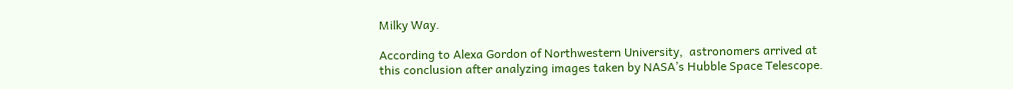Milky Way.

According to Alexa Gordon of Northwestern University,  astronomers arrived at this conclusion after analyzing images taken by NASA’s Hubble Space Telescope.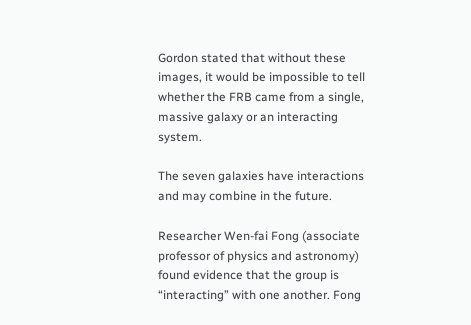Gordon stated that without these images, it would be impossible to tell whether the FRB came from a single, massive galaxy or an interacting system.

The seven galaxies have interactions and may combine in the future.

Researcher Wen-fai Fong (associate professor of physics and astronomy) found evidence that the group is “interacting” with one another. Fong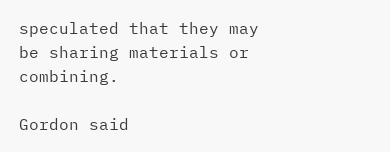speculated that they may be sharing materials or combining.

Gordon said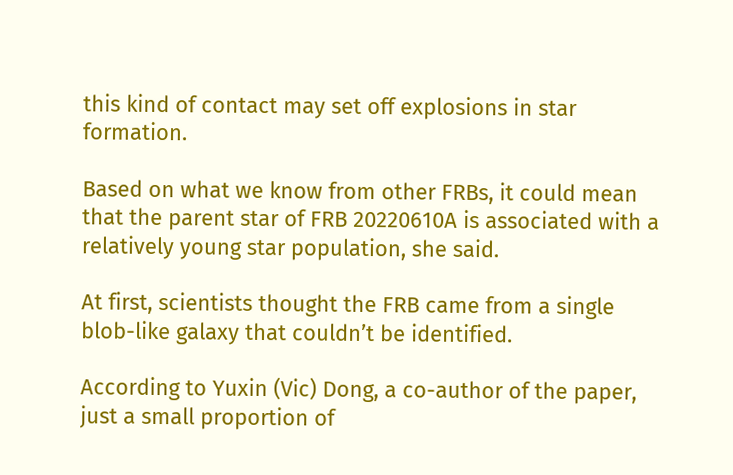this kind of contact may set off explosions in star formation.

Based on what we know from other FRBs, it could mean that the parent star of FRB 20220610A is associated with a relatively young star population, she said.

At first, scientists thought the FRB came from a single blob-like galaxy that couldn’t be identified.

According to Yuxin (Vic) Dong, a co-author of the paper, just a small proportion of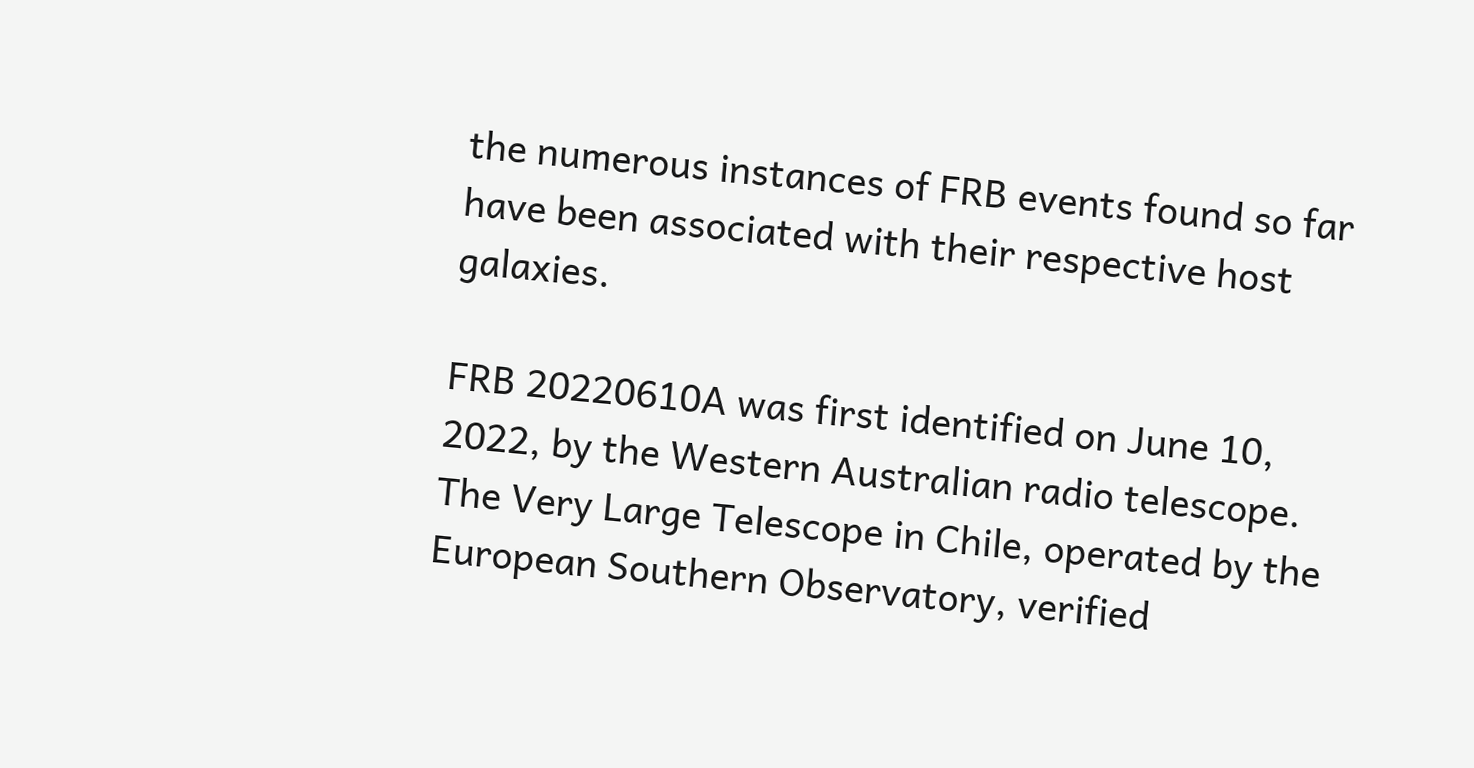the numerous instances of FRB events found so far have been associated with their respective host galaxies.

FRB 20220610A was first identified on June 10, 2022, by the Western Australian radio telescope.  The Very Large Telescope in Chile, operated by the European Southern Observatory, verified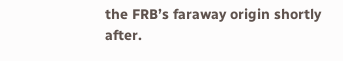the FRB’s faraway origin shortly after.